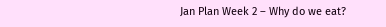Jan Plan Week 2 – Why do we eat?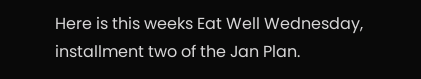Here is this weeks Eat Well Wednesday, installment two of the Jan Plan.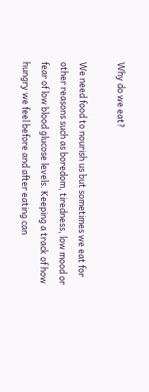Why do we eat?

We need food to nourish us but sometimes we eat for other reasons such as boredom, tiredness, low mood or fear of low blood glucose levels. Keeping a track of how hungry we feel before and after eating can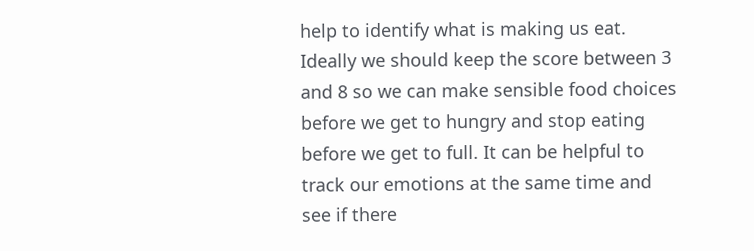help to identify what is making us eat. Ideally we should keep the score between 3 and 8 so we can make sensible food choices before we get to hungry and stop eating before we get to full. It can be helpful to track our emotions at the same time and see if there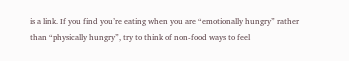is a link. If you find you’re eating when you are “emotionally hungry” rather than “physically hungry”, try to think of non-food ways to feel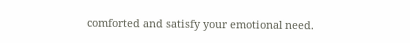comforted and satisfy your emotional need.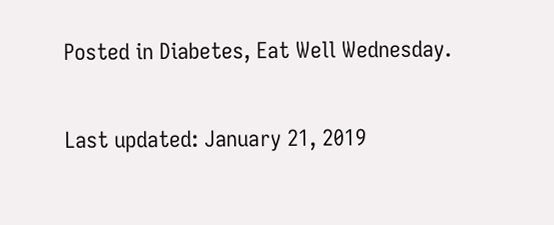Posted in Diabetes, Eat Well Wednesday.

Last updated: January 21, 2019